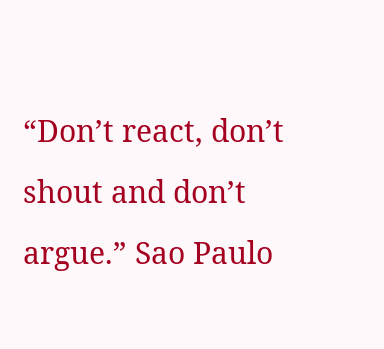“Don’t react, don’t shout and don’t argue.” Sao Paulo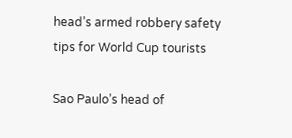head’s armed robbery safety tips for World Cup tourists

Sao Paulo’s head of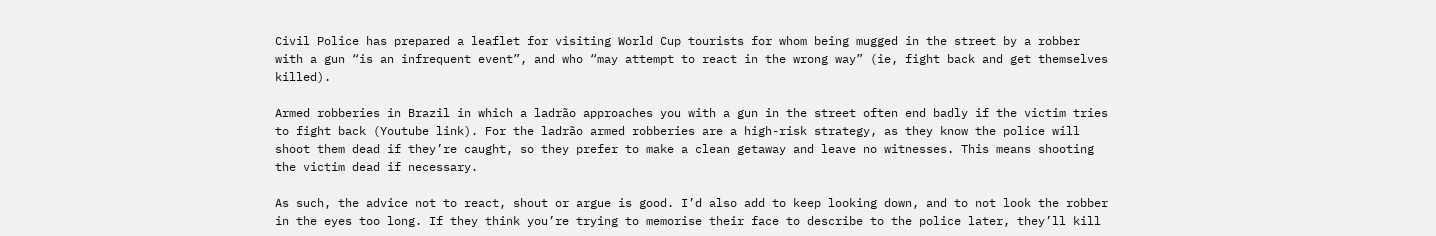Civil Police has prepared a leaflet for visiting World Cup tourists for whom being mugged in the street by a robber with a gun “is an infrequent event”, and who “may attempt to react in the wrong way” (ie, fight back and get themselves killed).

Armed robberies in Brazil in which a ladrão approaches you with a gun in the street often end badly if the victim tries to fight back (Youtube link). For the ladrão armed robberies are a high-risk strategy, as they know the police will shoot them dead if they’re caught, so they prefer to make a clean getaway and leave no witnesses. This means shooting the victim dead if necessary.

As such, the advice not to react, shout or argue is good. I’d also add to keep looking down, and to not look the robber in the eyes too long. If they think you’re trying to memorise their face to describe to the police later, they’ll kill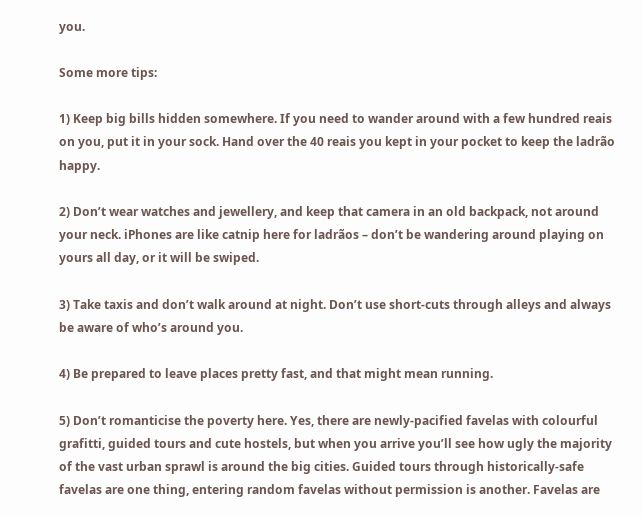you.

Some more tips:

1) Keep big bills hidden somewhere. If you need to wander around with a few hundred reais on you, put it in your sock. Hand over the 40 reais you kept in your pocket to keep the ladrão happy.

2) Don’t wear watches and jewellery, and keep that camera in an old backpack, not around your neck. iPhones are like catnip here for ladrãos – don’t be wandering around playing on yours all day, or it will be swiped.

3) Take taxis and don’t walk around at night. Don’t use short-cuts through alleys and always be aware of who’s around you.

4) Be prepared to leave places pretty fast, and that might mean running.

5) Don’t romanticise the poverty here. Yes, there are newly-pacified favelas with colourful grafitti, guided tours and cute hostels, but when you arrive you’ll see how ugly the majority of the vast urban sprawl is around the big cities. Guided tours through historically-safe favelas are one thing, entering random favelas without permission is another. Favelas are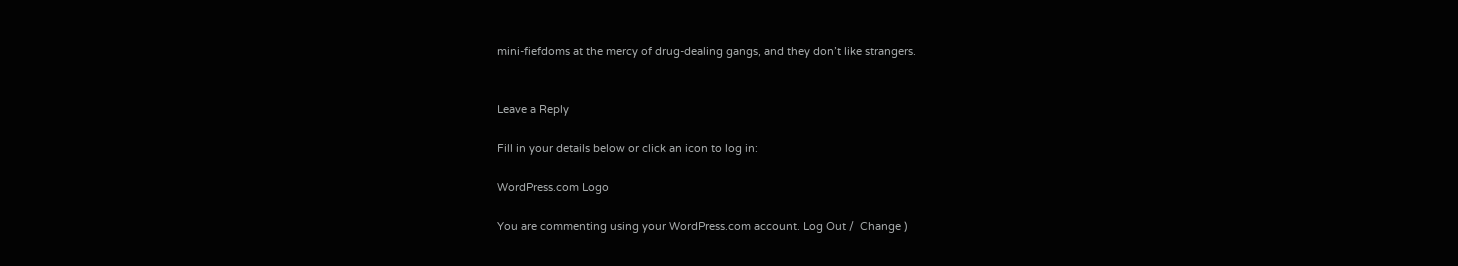mini-fiefdoms at the mercy of drug-dealing gangs, and they don’t like strangers.


Leave a Reply

Fill in your details below or click an icon to log in:

WordPress.com Logo

You are commenting using your WordPress.com account. Log Out /  Change )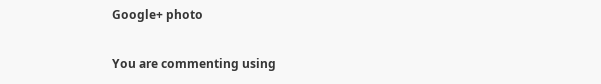Google+ photo

You are commenting using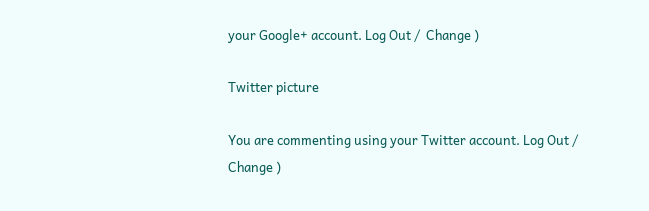your Google+ account. Log Out /  Change )

Twitter picture

You are commenting using your Twitter account. Log Out /  Change )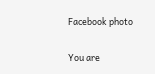Facebook photo

You are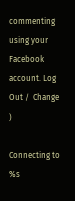commenting using your Facebook account. Log Out /  Change )

Connecting to %s